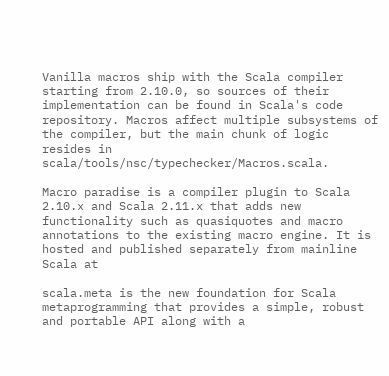Vanilla macros ship with the Scala compiler starting from 2.10.0, so sources of their implementation can be found in Scala's code repository. Macros affect multiple subsystems of the compiler, but the main chunk of logic resides in scala/tools/nsc/typechecker/Macros.scala.

Macro paradise is a compiler plugin to Scala 2.10.x and Scala 2.11.x that adds new functionality such as quasiquotes and macro annotations to the existing macro engine. It is hosted and published separately from mainline Scala at

scala.meta is the new foundation for Scala metaprogramming that provides a simple, robust and portable API along with a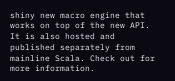shiny new macro engine that works on top of the new API. It is also hosted and published separately from mainline Scala. Check out for more information.